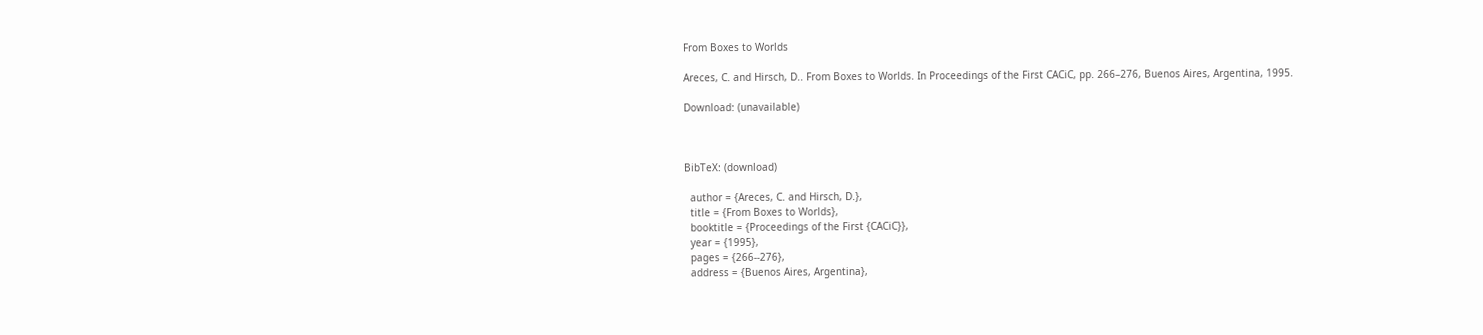From Boxes to Worlds

Areces, C. and Hirsch, D.. From Boxes to Worlds. In Proceedings of the First CACiC, pp. 266–276, Buenos Aires, Argentina, 1995.

Download: (unavailable)



BibTeX: (download)

  author = {Areces, C. and Hirsch, D.},
  title = {From Boxes to Worlds},
  booktitle = {Proceedings of the First {CACiC}},
  year = {1995},
  pages = {266--276},
  address = {Buenos Aires, Argentina},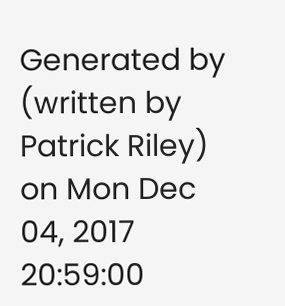Generated by (written by Patrick Riley) on Mon Dec 04, 2017 20:59:00